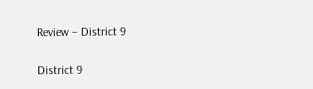Review – District 9

District 9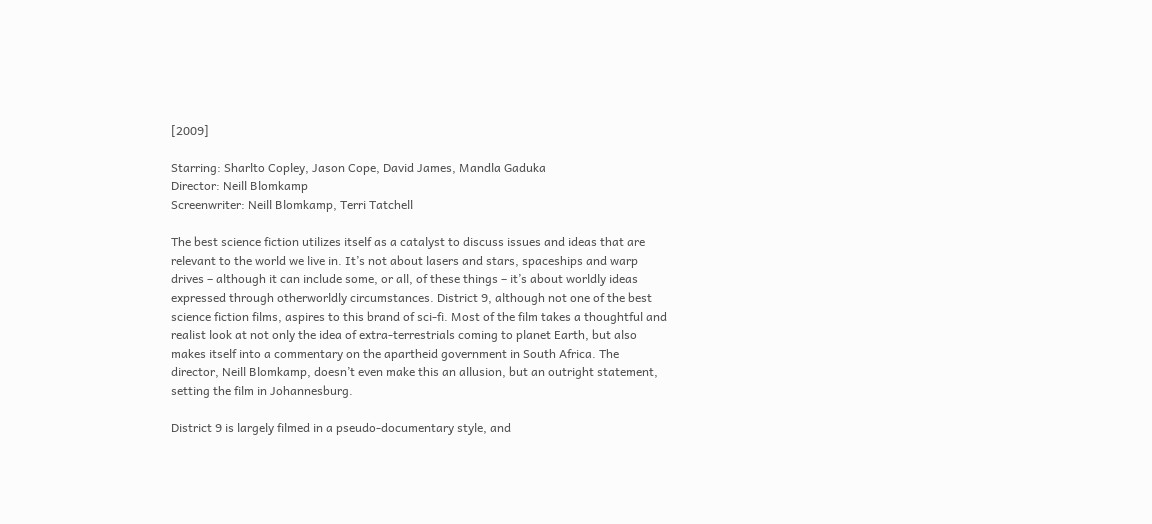[2009]

Starring: Sharlto Copley, Jason Cope, David James, Mandla Gaduka
Director: Neill Blomkamp
Screenwriter: Neill Blomkamp, Terri Tatchell

The best science fiction utilizes itself as a catalyst to discuss issues and ideas that are relevant to the world we live in. It’s not about lasers and stars, spaceships and warp drives – although it can include some, or all, of these things – it’s about worldly ideas expressed through otherworldly circumstances. District 9, although not one of the best science fiction films, aspires to this brand of sci-fi. Most of the film takes a thoughtful and realist look at not only the idea of extra-terrestrials coming to planet Earth, but also makes itself into a commentary on the apartheid government in South Africa. The director, Neill Blomkamp, doesn’t even make this an allusion, but an outright statement, setting the film in Johannesburg.

District 9 is largely filmed in a pseudo-documentary style, and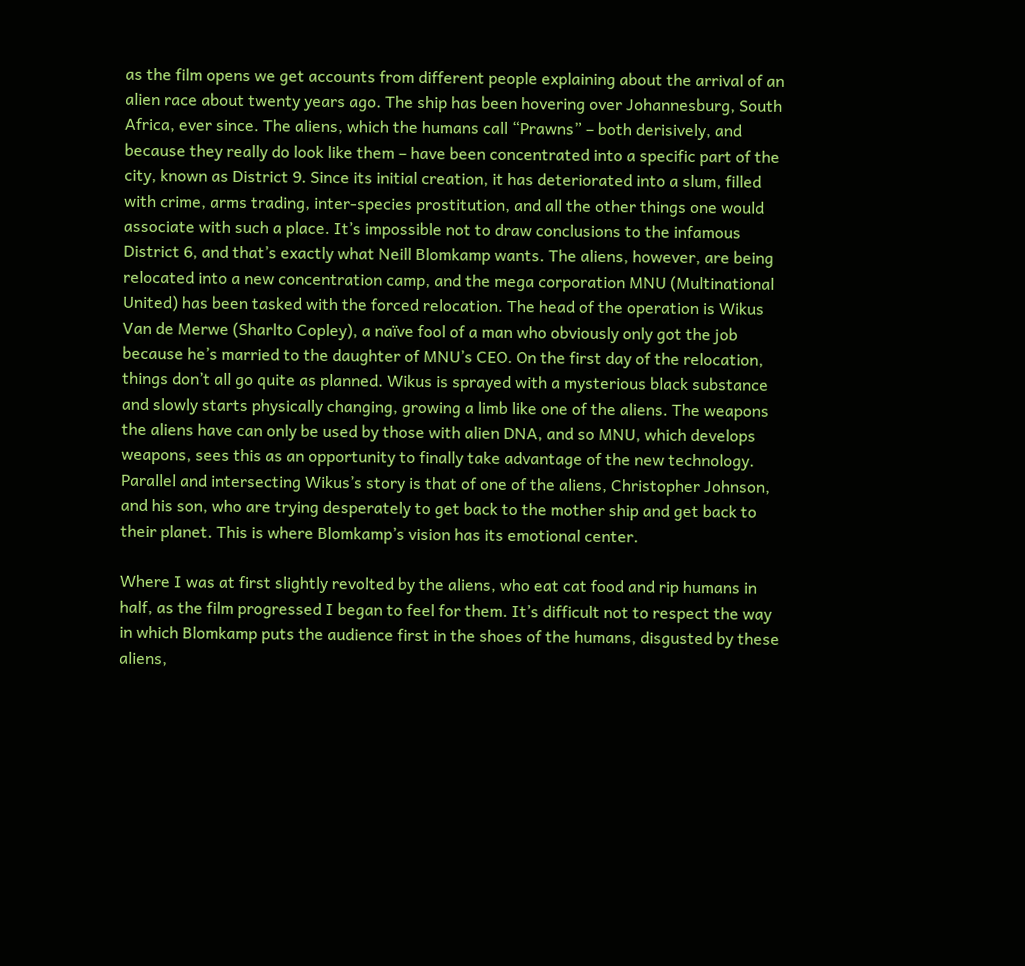as the film opens we get accounts from different people explaining about the arrival of an alien race about twenty years ago. The ship has been hovering over Johannesburg, South Africa, ever since. The aliens, which the humans call “Prawns” – both derisively, and because they really do look like them – have been concentrated into a specific part of the city, known as District 9. Since its initial creation, it has deteriorated into a slum, filled with crime, arms trading, inter-species prostitution, and all the other things one would associate with such a place. It’s impossible not to draw conclusions to the infamous District 6, and that’s exactly what Neill Blomkamp wants. The aliens, however, are being relocated into a new concentration camp, and the mega corporation MNU (Multinational United) has been tasked with the forced relocation. The head of the operation is Wikus Van de Merwe (Sharlto Copley), a naïve fool of a man who obviously only got the job because he’s married to the daughter of MNU’s CEO. On the first day of the relocation, things don’t all go quite as planned. Wikus is sprayed with a mysterious black substance and slowly starts physically changing, growing a limb like one of the aliens. The weapons the aliens have can only be used by those with alien DNA, and so MNU, which develops weapons, sees this as an opportunity to finally take advantage of the new technology. Parallel and intersecting Wikus’s story is that of one of the aliens, Christopher Johnson, and his son, who are trying desperately to get back to the mother ship and get back to their planet. This is where Blomkamp’s vision has its emotional center.

Where I was at first slightly revolted by the aliens, who eat cat food and rip humans in half, as the film progressed I began to feel for them. It’s difficult not to respect the way in which Blomkamp puts the audience first in the shoes of the humans, disgusted by these aliens,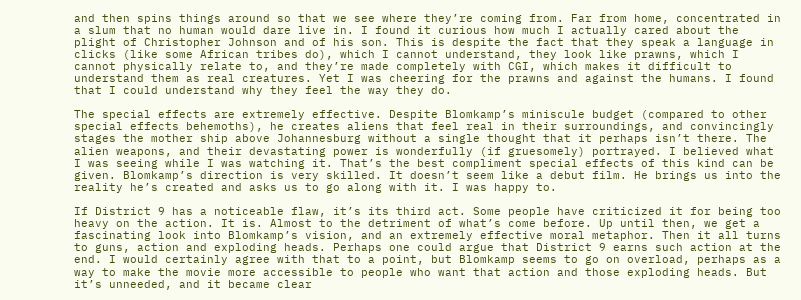and then spins things around so that we see where they’re coming from. Far from home, concentrated in a slum that no human would dare live in. I found it curious how much I actually cared about the plight of Christopher Johnson and of his son. This is despite the fact that they speak a language in clicks (like some African tribes do), which I cannot understand, they look like prawns, which I cannot physically relate to, and they’re made completely with CGI, which makes it difficult to understand them as real creatures. Yet I was cheering for the prawns and against the humans. I found that I could understand why they feel the way they do.

The special effects are extremely effective. Despite Blomkamp’s miniscule budget (compared to other special effects behemoths), he creates aliens that feel real in their surroundings, and convincingly stages the mother ship above Johannesburg without a single thought that it perhaps isn’t there. The alien weapons, and their devastating power is wonderfully (if gruesomely) portrayed. I believed what I was seeing while I was watching it. That’s the best compliment special effects of this kind can be given. Blomkamp’s direction is very skilled. It doesn’t seem like a debut film. He brings us into the reality he’s created and asks us to go along with it. I was happy to.

If District 9 has a noticeable flaw, it’s its third act. Some people have criticized it for being too heavy on the action. It is. Almost to the detriment of what’s come before. Up until then, we get a fascinating look into Blomkamp’s vision, and an extremely effective moral metaphor. Then it all turns to guns, action and exploding heads. Perhaps one could argue that District 9 earns such action at the end. I would certainly agree with that to a point, but Blomkamp seems to go on overload, perhaps as a way to make the movie more accessible to people who want that action and those exploding heads. But it’s unneeded, and it became clear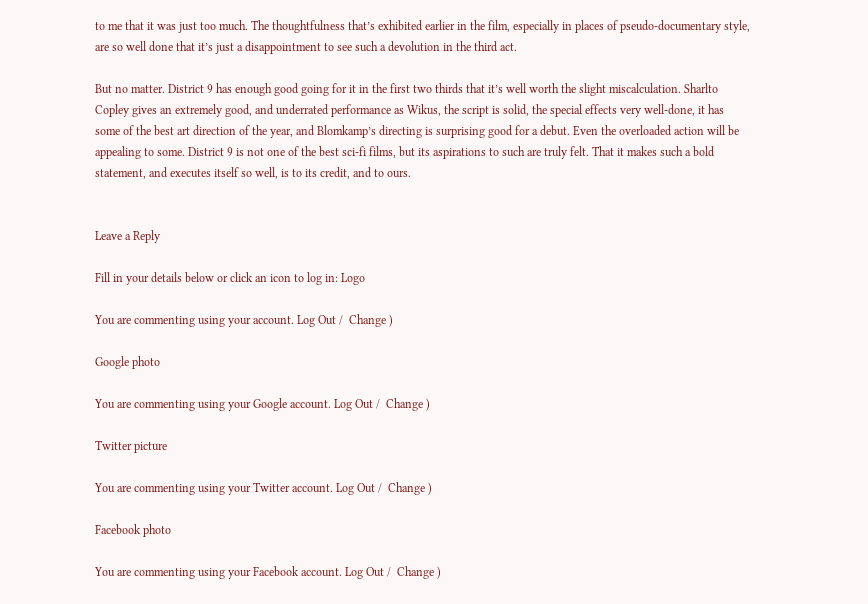to me that it was just too much. The thoughtfulness that’s exhibited earlier in the film, especially in places of pseudo-documentary style, are so well done that it’s just a disappointment to see such a devolution in the third act.

But no matter. District 9 has enough good going for it in the first two thirds that it’s well worth the slight miscalculation. Sharlto Copley gives an extremely good, and underrated performance as Wikus, the script is solid, the special effects very well-done, it has some of the best art direction of the year, and Blomkamp’s directing is surprising good for a debut. Even the overloaded action will be appealing to some. District 9 is not one of the best sci-fi films, but its aspirations to such are truly felt. That it makes such a bold statement, and executes itself so well, is to its credit, and to ours.


Leave a Reply

Fill in your details below or click an icon to log in: Logo

You are commenting using your account. Log Out /  Change )

Google photo

You are commenting using your Google account. Log Out /  Change )

Twitter picture

You are commenting using your Twitter account. Log Out /  Change )

Facebook photo

You are commenting using your Facebook account. Log Out /  Change )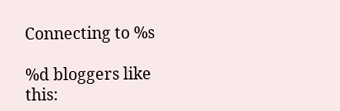Connecting to %s

%d bloggers like this: